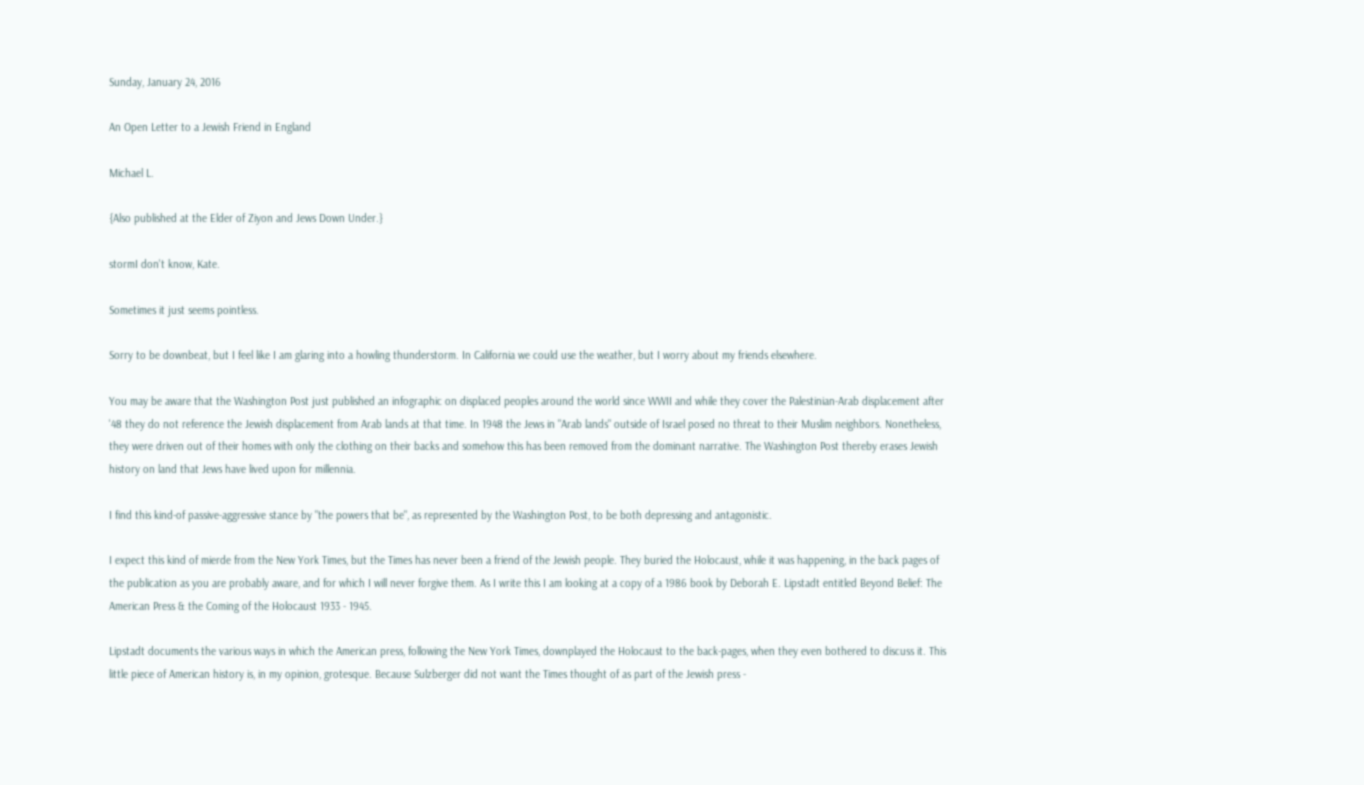Sunday, January 24, 2016

An Open Letter to a Jewish Friend in England

Michael L.

{Also published at the Elder of Ziyon and Jews Down Under.}

stormI don't know, Kate.

Sometimes it just seems pointless.

Sorry to be downbeat, but I feel like I am glaring into a howling thunderstorm. In California we could use the weather, but I worry about my friends elsewhere.

You may be aware that the Washington Post just published an infographic on displaced peoples around the world since WWII and while they cover the Palestinian-Arab displacement after '48 they do not reference the Jewish displacement from Arab lands at that time. In 1948 the Jews in "Arab lands" outside of Israel posed no threat to their Muslim neighbors. Nonetheless, they were driven out of their homes with only the clothing on their backs and somehow this has been removed from the dominant narrative. The Washington Post thereby erases Jewish history on land that Jews have lived upon for millennia.

I find this kind-of passive-aggressive stance by "the powers that be", as represented by the Washington Post, to be both depressing and antagonistic.

I expect this kind of mierde from the New York Times, but the Times has never been a friend of the Jewish people. They buried the Holocaust, while it was happening, in the back pages of the publication as you are probably aware, and for which I will never forgive them. As I write this I am looking at a copy of a 1986 book by Deborah E. Lipstadt entitled Beyond Belief: The American Press & the Coming of the Holocaust 1933 - 1945.

Lipstadt documents the various ways in which the American press, following the New York Times, downplayed the Holocaust to the back-pages, when they even bothered to discuss it. This little piece of American history is, in my opinion, grotesque. Because Sulzberger did not want the Times thought of as part of the Jewish press -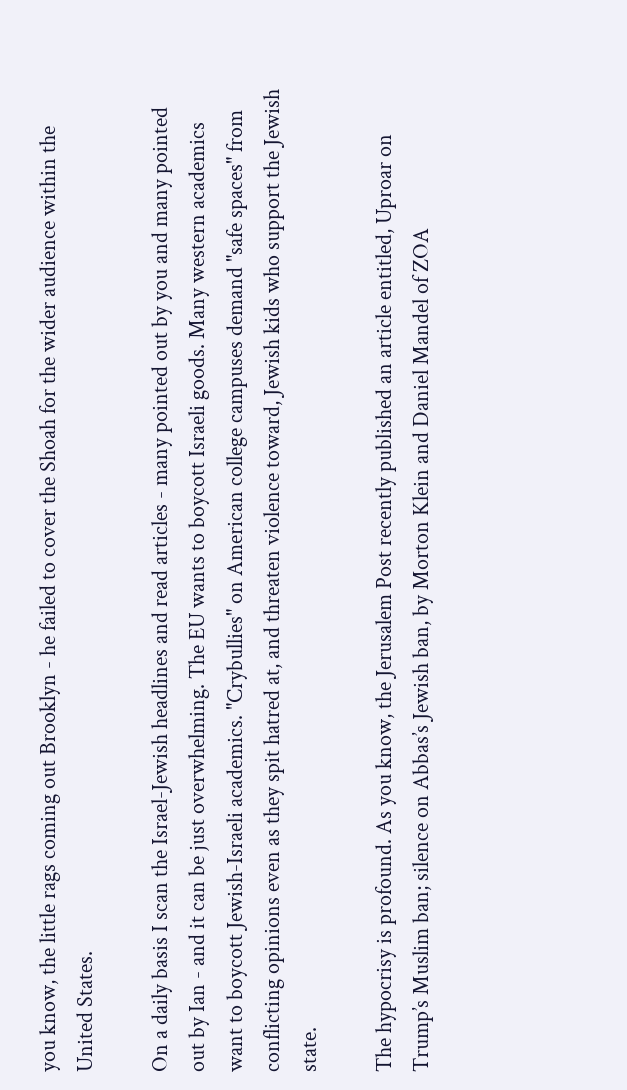you know, the little rags coming out Brooklyn - he failed to cover the Shoah for the wider audience within the United States.

On a daily basis I scan the Israel-Jewish headlines and read articles - many pointed out by you and many pointed out by Ian - and it can be just overwhelming. The EU wants to boycott Israeli goods. Many western academics want to boycott Jewish-Israeli academics. "Crybullies" on American college campuses demand "safe spaces" from conflicting opinions even as they spit hatred at, and threaten violence toward, Jewish kids who support the Jewish state.

The hypocrisy is profound. As you know, the Jerusalem Post recently published an article entitled, Uproar on Trump’s Muslim ban; silence on Abbas’s Jewish ban, by Morton Klein and Daniel Mandel of ZOA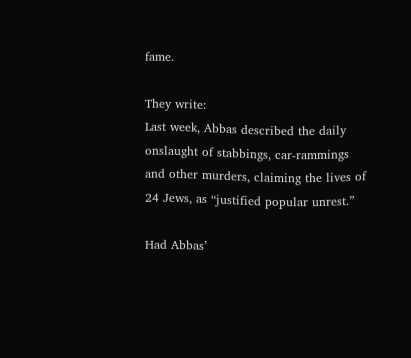fame.

They write:
Last week, Abbas described the daily onslaught of stabbings, car-rammings and other murders, claiming the lives of 24 Jews, as “justified popular unrest.”

Had Abbas’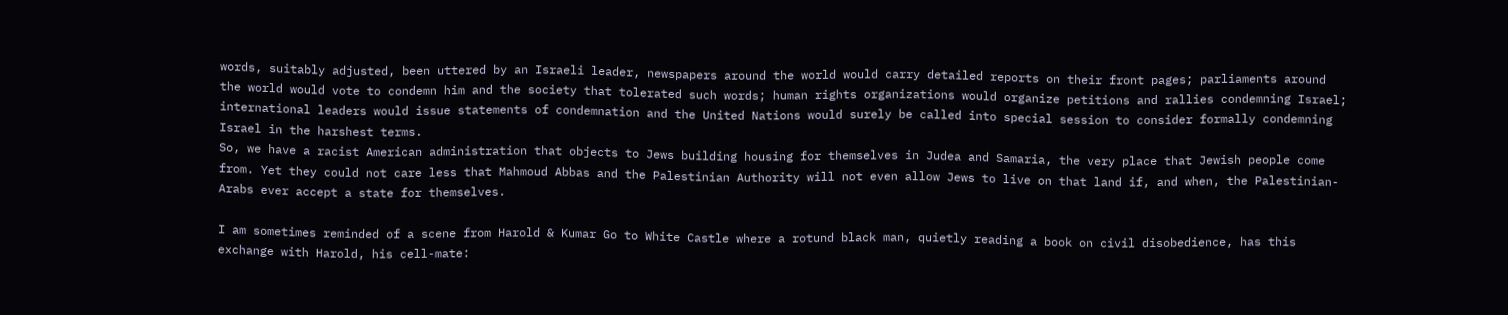words, suitably adjusted, been uttered by an Israeli leader, newspapers around the world would carry detailed reports on their front pages; parliaments around the world would vote to condemn him and the society that tolerated such words; human rights organizations would organize petitions and rallies condemning Israel; international leaders would issue statements of condemnation and the United Nations would surely be called into special session to consider formally condemning Israel in the harshest terms.
So, we have a racist American administration that objects to Jews building housing for themselves in Judea and Samaria, the very place that Jewish people come from. Yet they could not care less that Mahmoud Abbas and the Palestinian Authority will not even allow Jews to live on that land if, and when, the Palestinian-Arabs ever accept a state for themselves.

I am sometimes reminded of a scene from Harold & Kumar Go to White Castle where a rotund black man, quietly reading a book on civil disobedience, has this exchange with Harold, his cell-mate: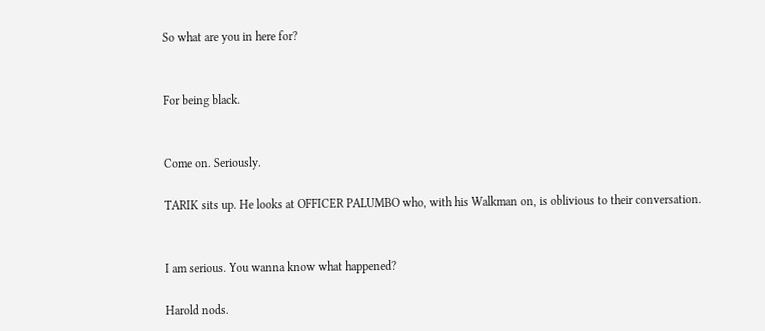So what are you in here for?


For being black.


Come on. Seriously.

TARIK sits up. He looks at OFFICER PALUMBO who, with his Walkman on, is oblivious to their conversation.


I am serious. You wanna know what happened?

Harold nods.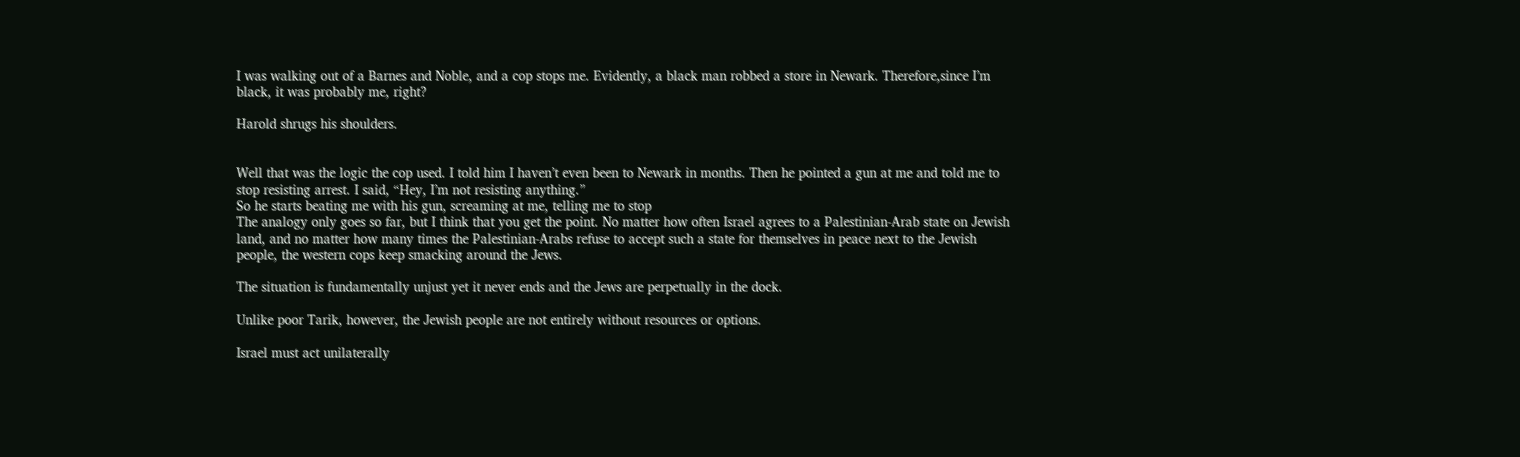I was walking out of a Barnes and Noble, and a cop stops me. Evidently, a black man robbed a store in Newark. Therefore,since I’m black, it was probably me, right?

Harold shrugs his shoulders.


Well that was the logic the cop used. I told him I haven’t even been to Newark in months. Then he pointed a gun at me and told me to stop resisting arrest. I said, “Hey, I’m not resisting anything.”
So he starts beating me with his gun, screaming at me, telling me to stop
The analogy only goes so far, but I think that you get the point. No matter how often Israel agrees to a Palestinian-Arab state on Jewish land, and no matter how many times the Palestinian-Arabs refuse to accept such a state for themselves in peace next to the Jewish people, the western cops keep smacking around the Jews.

The situation is fundamentally unjust yet it never ends and the Jews are perpetually in the dock.

Unlike poor Tarik, however, the Jewish people are not entirely without resources or options.

Israel must act unilaterally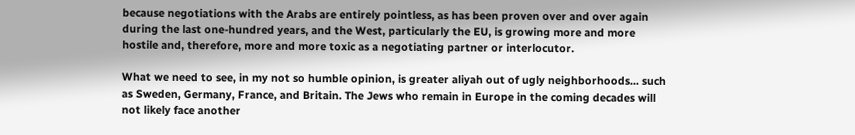because negotiations with the Arabs are entirely pointless, as has been proven over and over again during the last one-hundred years, and the West, particularly the EU, is growing more and more hostile and, therefore, more and more toxic as a negotiating partner or interlocutor.

What we need to see, in my not so humble opinion, is greater aliyah out of ugly neighborhoods... such as Sweden, Germany, France, and Britain. The Jews who remain in Europe in the coming decades will not likely face another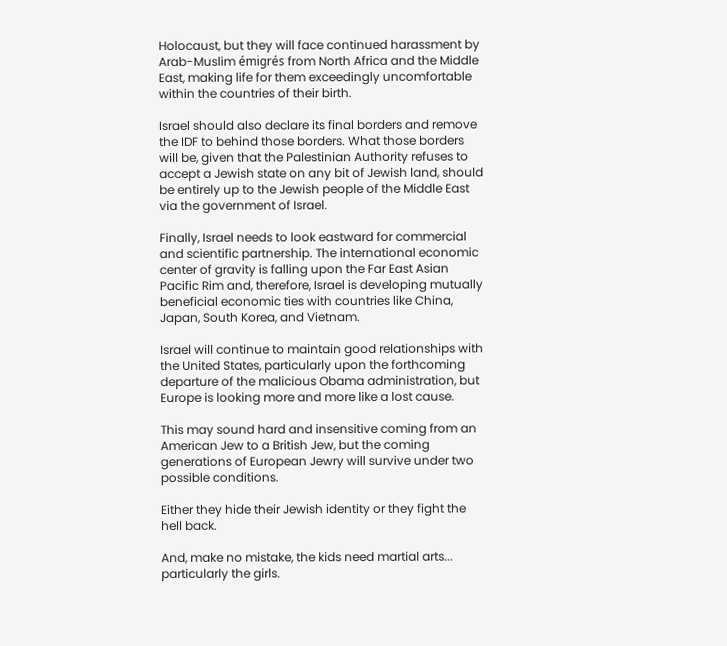Holocaust, but they will face continued harassment by Arab-Muslim émigrés from North Africa and the Middle East, making life for them exceedingly uncomfortable within the countries of their birth.

Israel should also declare its final borders and remove the IDF to behind those borders. What those borders will be, given that the Palestinian Authority refuses to accept a Jewish state on any bit of Jewish land, should be entirely up to the Jewish people of the Middle East via the government of Israel.

Finally, Israel needs to look eastward for commercial and scientific partnership. The international economic center of gravity is falling upon the Far East Asian Pacific Rim and, therefore, Israel is developing mutually beneficial economic ties with countries like China, Japan, South Korea, and Vietnam.

Israel will continue to maintain good relationships with the United States, particularly upon the forthcoming departure of the malicious Obama administration, but Europe is looking more and more like a lost cause.

This may sound hard and insensitive coming from an American Jew to a British Jew, but the coming generations of European Jewry will survive under two possible conditions.

Either they hide their Jewish identity or they fight the hell back.

And, make no mistake, the kids need martial arts... particularly the girls.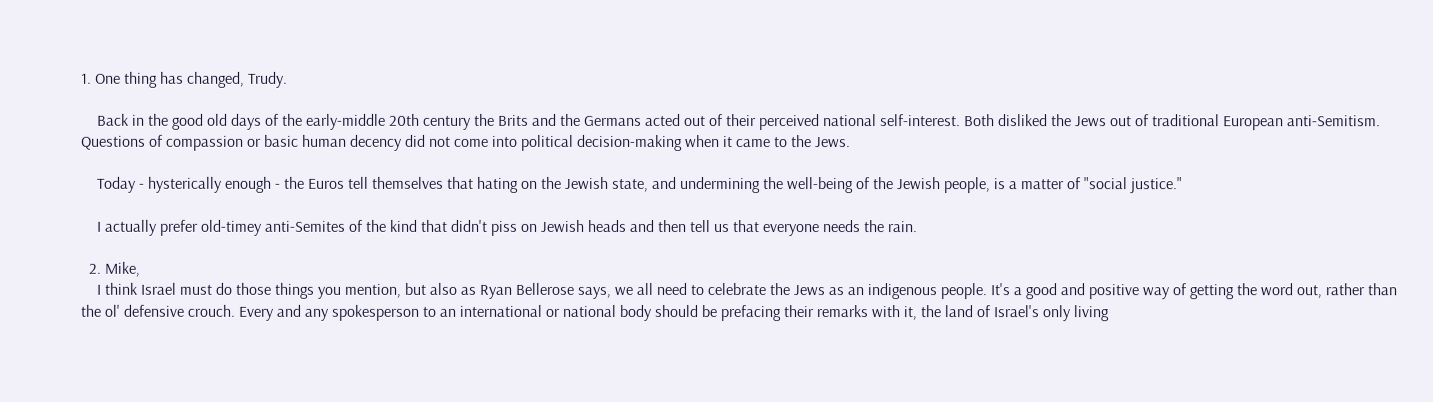1. One thing has changed, Trudy.

    Back in the good old days of the early-middle 20th century the Brits and the Germans acted out of their perceived national self-interest. Both disliked the Jews out of traditional European anti-Semitism. Questions of compassion or basic human decency did not come into political decision-making when it came to the Jews.

    Today - hysterically enough - the Euros tell themselves that hating on the Jewish state, and undermining the well-being of the Jewish people, is a matter of "social justice."

    I actually prefer old-timey anti-Semites of the kind that didn't piss on Jewish heads and then tell us that everyone needs the rain.

  2. Mike,
    I think Israel must do those things you mention, but also as Ryan Bellerose says, we all need to celebrate the Jews as an indigenous people. It's a good and positive way of getting the word out, rather than the ol' defensive crouch. Every and any spokesperson to an international or national body should be prefacing their remarks with it, the land of Israel's only living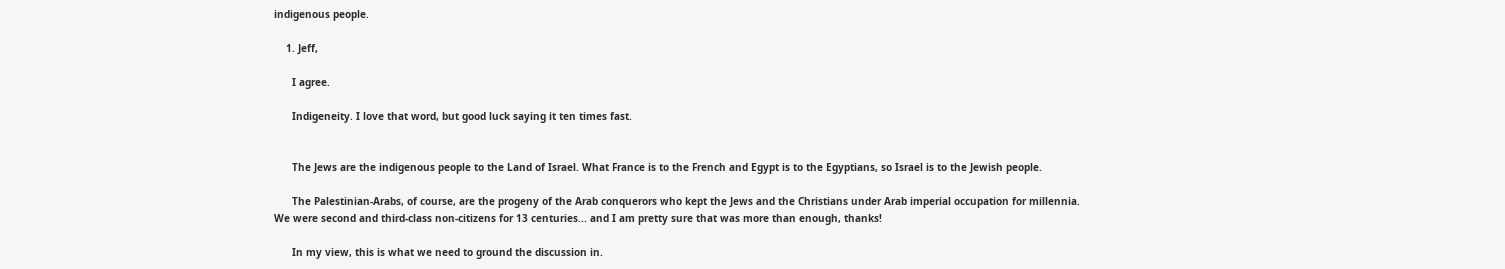indigenous people.

    1. Jeff,

      I agree.

      Indigeneity. I love that word, but good luck saying it ten times fast.


      The Jews are the indigenous people to the Land of Israel. What France is to the French and Egypt is to the Egyptians, so Israel is to the Jewish people.

      The Palestinian-Arabs, of course, are the progeny of the Arab conquerors who kept the Jews and the Christians under Arab imperial occupation for millennia. We were second and third-class non-citizens for 13 centuries... and I am pretty sure that was more than enough, thanks!

      In my view, this is what we need to ground the discussion in.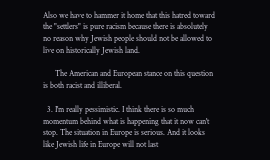Also we have to hammer it home that this hatred toward the "settlers" is pure racism because there is absolutely no reason why Jewish people should not be allowed to live on historically Jewish land.

      The American and European stance on this question is both racist and illiberal.

  3. I'm really pessimistic. I think there is so much momentum behind what is happening that it now can't stop. The situation in Europe is serious. And it looks like Jewish life in Europe will not last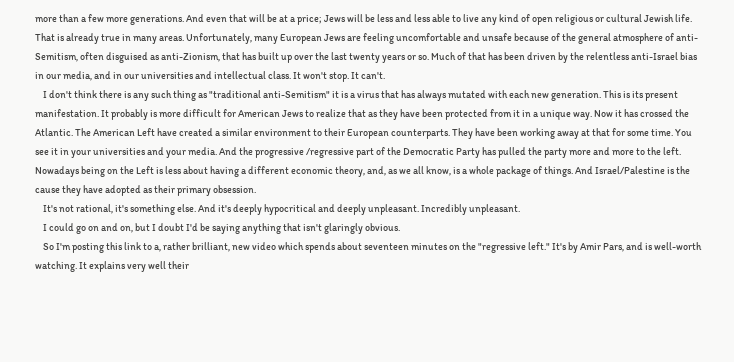more than a few more generations. And even that will be at a price; Jews will be less and less able to live any kind of open religious or cultural Jewish life. That is already true in many areas. Unfortunately, many European Jews are feeling uncomfortable and unsafe because of the general atmosphere of anti-Semitism, often disguised as anti-Zionism, that has built up over the last twenty years or so. Much of that has been driven by the relentless anti-Israel bias in our media, and in our universities and intellectual class. It won't stop. It can't.
    I don't think there is any such thing as "traditional anti-Semitism" it is a virus that has always mutated with each new generation. This is its present manifestation. It probably is more difficult for American Jews to realize that as they have been protected from it in a unique way. Now it has crossed the Atlantic. The American Left have created a similar environment to their European counterparts. They have been working away at that for some time. You see it in your universities and your media. And the progressive /regressive part of the Democratic Party has pulled the party more and more to the left. Nowadays being on the Left is less about having a different economic theory, and, as we all know, is a whole package of things. And Israel/Palestine is the cause they have adopted as their primary obsession.
    It's not rational, it's something else. And it's deeply hypocritical and deeply unpleasant. Incredibly unpleasant.
    I could go on and on, but I doubt I'd be saying anything that isn't glaringly obvious.
    So I'm posting this link to a, rather brilliant, new video which spends about seventeen minutes on the "regressive left." It's by Amir Pars, and is well-worth watching. It explains very well their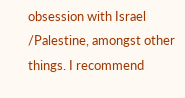obsession with Israel /Palestine, amongst other things. I recommend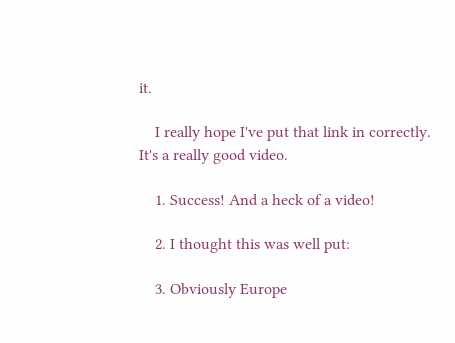it.

    I really hope I've put that link in correctly. It's a really good video.

    1. Success! And a heck of a video!

    2. I thought this was well put:

    3. Obviously Europe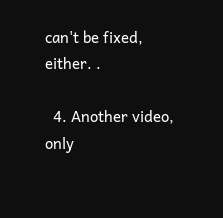can't be fixed, either. .

  4. Another video, only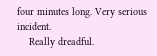four minutes long. Very serious incident.
    Really dreadful.